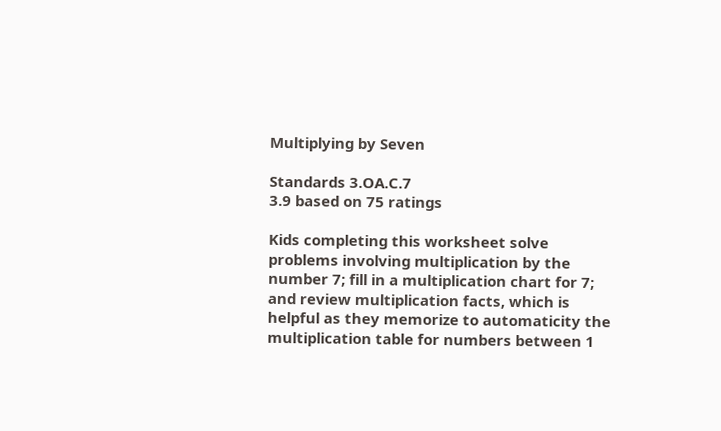Multiplying by Seven

Standards 3.OA.C.7
3.9 based on 75 ratings

Kids completing this worksheet solve problems involving multiplication by the number 7; fill in a multiplication chart for 7; and review multiplication facts, which is helpful as they memorize to automaticity the multiplication table for numbers between 1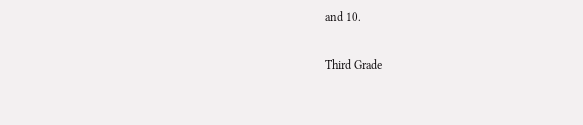and 10.

Third Grade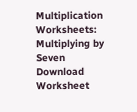Multiplication Worksheets: Multiplying by Seven
Download Worksheet